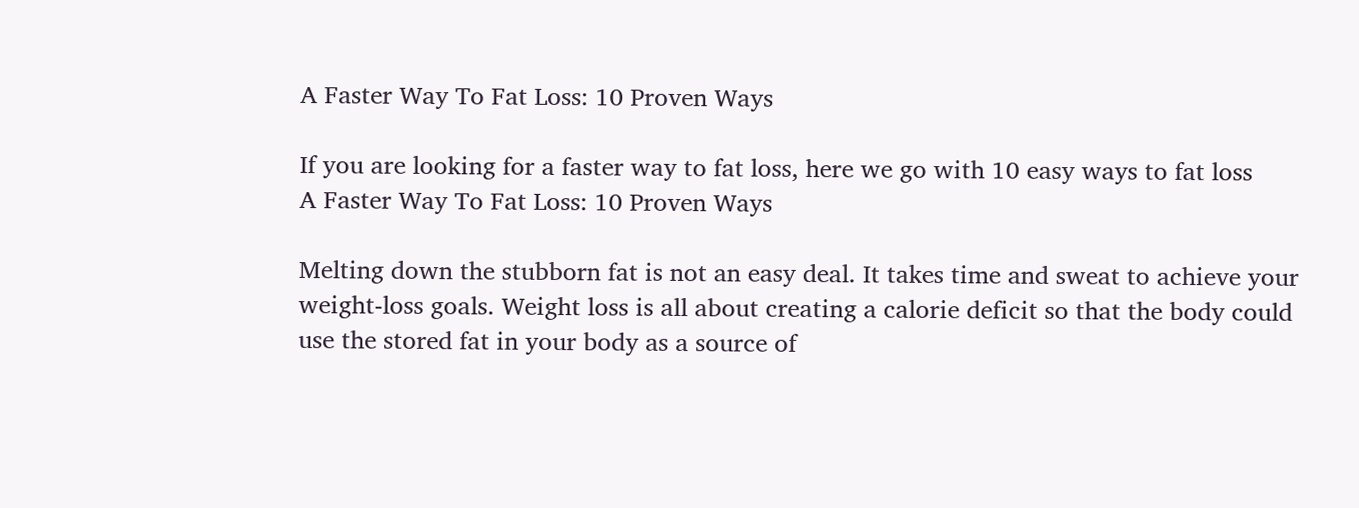A Faster Way To Fat Loss: 10 Proven Ways

If you are looking for a faster way to fat loss, here we go with 10 easy ways to fat loss
A Faster Way To Fat Loss: 10 Proven Ways

Melting down the stubborn fat is not an easy deal. It takes time and sweat to achieve your weight-loss goals. Weight loss is all about creating a calorie deficit so that the body could use the stored fat in your body as a source of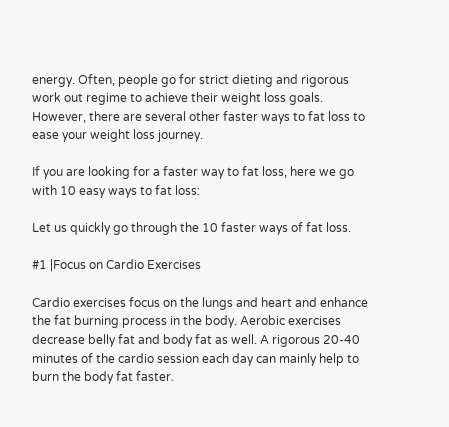energy. Often, people go for strict dieting and rigorous work out regime to achieve their weight loss goals. However, there are several other faster ways to fat loss to ease your weight loss journey.

If you are looking for a faster way to fat loss, here we go with 10 easy ways to fat loss:

Let us quickly go through the 10 faster ways of fat loss.

#1 |Focus on Cardio Exercises

Cardio exercises focus on the lungs and heart and enhance the fat burning process in the body. Aerobic exercises decrease belly fat and body fat as well. A rigorous 20-40 minutes of the cardio session each day can mainly help to burn the body fat faster.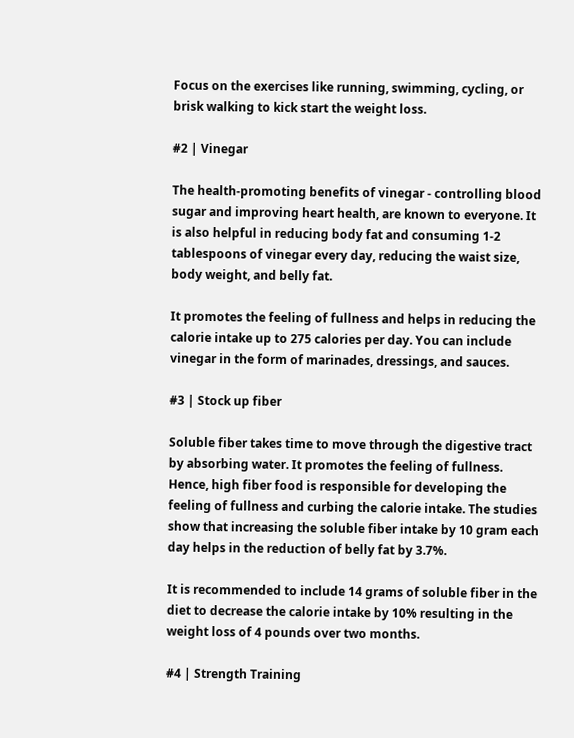Focus on the exercises like running, swimming, cycling, or brisk walking to kick start the weight loss.

#2 | Vinegar

The health-promoting benefits of vinegar - controlling blood sugar and improving heart health, are known to everyone. It is also helpful in reducing body fat and consuming 1-2 tablespoons of vinegar every day, reducing the waist size, body weight, and belly fat.

It promotes the feeling of fullness and helps in reducing the calorie intake up to 275 calories per day. You can include vinegar in the form of marinades, dressings, and sauces.

#3 | Stock up fiber

Soluble fiber takes time to move through the digestive tract by absorbing water. It promotes the feeling of fullness. Hence, high fiber food is responsible for developing the feeling of fullness and curbing the calorie intake. The studies show that increasing the soluble fiber intake by 10 gram each day helps in the reduction of belly fat by 3.7%.

It is recommended to include 14 grams of soluble fiber in the diet to decrease the calorie intake by 10% resulting in the weight loss of 4 pounds over two months.

#4 | Strength Training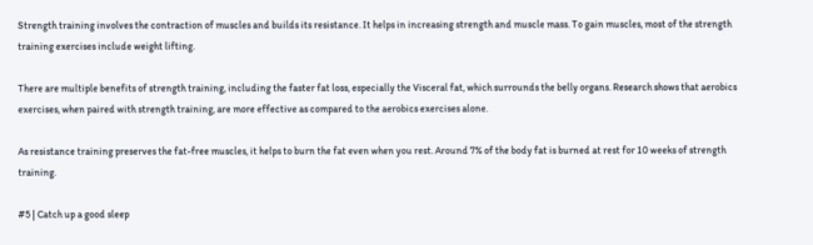Strength training involves the contraction of muscles and builds its resistance. It helps in increasing strength and muscle mass. To gain muscles, most of the strength training exercises include weight lifting.

There are multiple benefits of strength training, including the faster fat loss, especially the Visceral fat, which surrounds the belly organs. Research shows that aerobics exercises, when paired with strength training, are more effective as compared to the aerobics exercises alone.

As resistance training preserves the fat-free muscles, it helps to burn the fat even when you rest. Around 7% of the body fat is burned at rest for 10 weeks of strength training.

#5 | Catch up a good sleep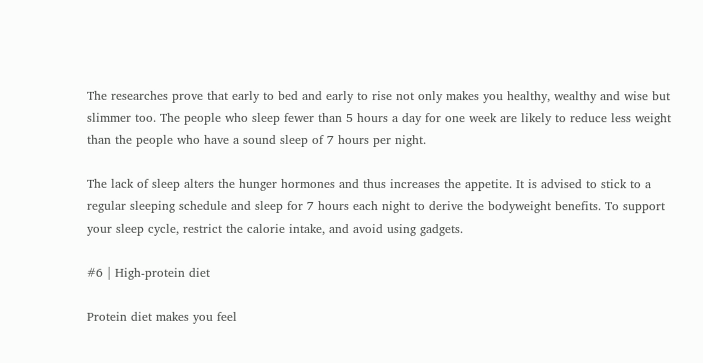The researches prove that early to bed and early to rise not only makes you healthy, wealthy and wise but slimmer too. The people who sleep fewer than 5 hours a day for one week are likely to reduce less weight than the people who have a sound sleep of 7 hours per night.

The lack of sleep alters the hunger hormones and thus increases the appetite. It is advised to stick to a regular sleeping schedule and sleep for 7 hours each night to derive the bodyweight benefits. To support your sleep cycle, restrict the calorie intake, and avoid using gadgets.

#6 | High-protein diet

Protein diet makes you feel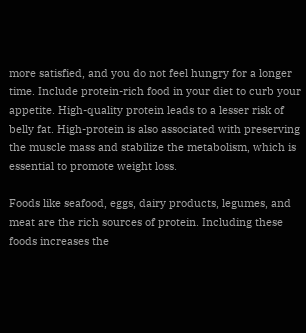more satisfied, and you do not feel hungry for a longer time. Include protein-rich food in your diet to curb your appetite. High-quality protein leads to a lesser risk of belly fat. High-protein is also associated with preserving the muscle mass and stabilize the metabolism, which is essential to promote weight loss.

Foods like seafood, eggs, dairy products, legumes, and meat are the rich sources of protein. Including these foods increases the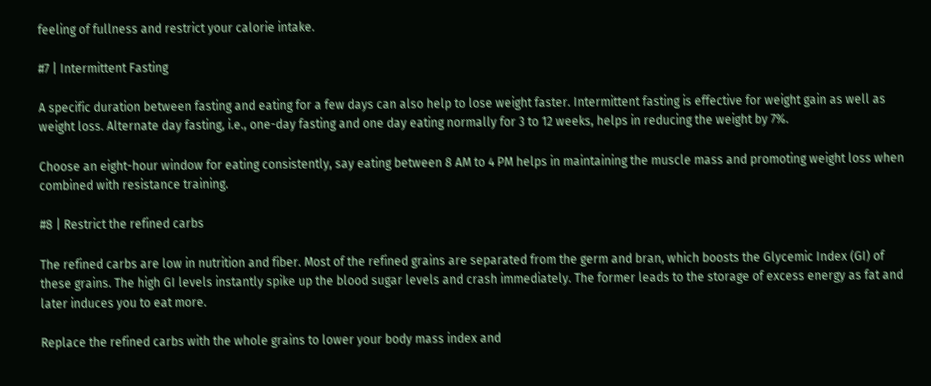feeling of fullness and restrict your calorie intake.

#7 | Intermittent Fasting

A specific duration between fasting and eating for a few days can also help to lose weight faster. Intermittent fasting is effective for weight gain as well as weight loss. Alternate day fasting, i.e., one-day fasting and one day eating normally for 3 to 12 weeks, helps in reducing the weight by 7%.

Choose an eight-hour window for eating consistently, say eating between 8 AM to 4 PM helps in maintaining the muscle mass and promoting weight loss when combined with resistance training.

#8 | Restrict the refined carbs

The refined carbs are low in nutrition and fiber. Most of the refined grains are separated from the germ and bran, which boosts the Glycemic Index (GI) of these grains. The high GI levels instantly spike up the blood sugar levels and crash immediately. The former leads to the storage of excess energy as fat and later induces you to eat more.

Replace the refined carbs with the whole grains to lower your body mass index and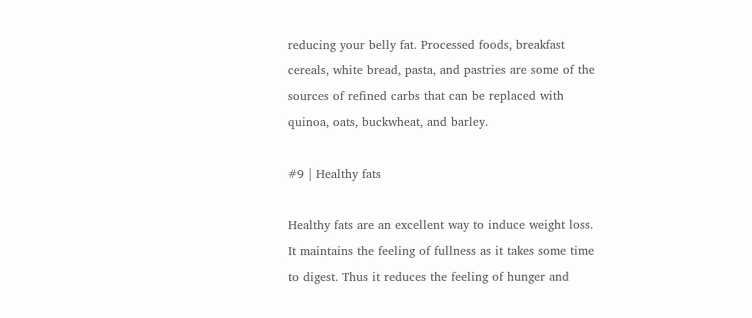reducing your belly fat. Processed foods, breakfast cereals, white bread, pasta, and pastries are some of the sources of refined carbs that can be replaced with quinoa, oats, buckwheat, and barley.

#9 | Healthy fats

Healthy fats are an excellent way to induce weight loss. It maintains the feeling of fullness as it takes some time to digest. Thus it reduces the feeling of hunger and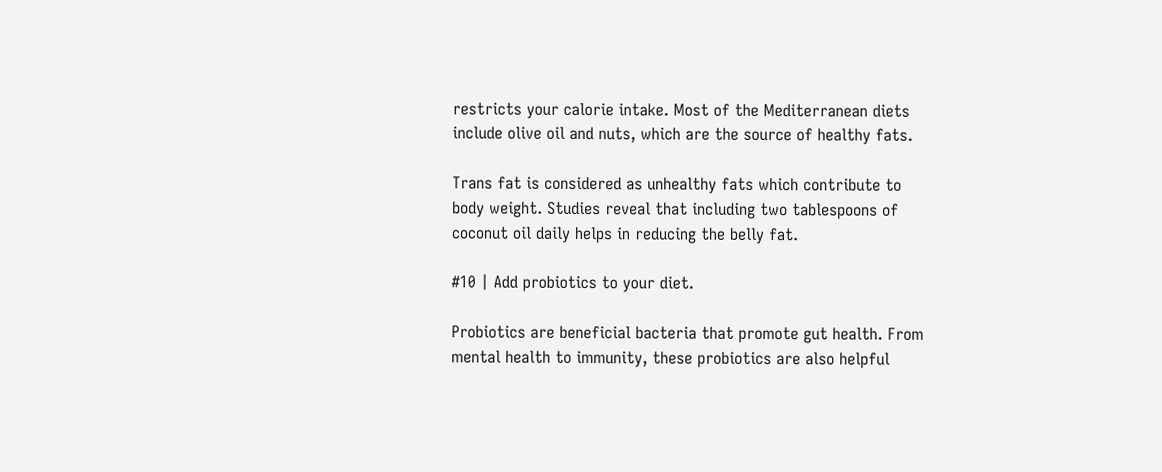restricts your calorie intake. Most of the Mediterranean diets include olive oil and nuts, which are the source of healthy fats.

Trans fat is considered as unhealthy fats which contribute to body weight. Studies reveal that including two tablespoons of coconut oil daily helps in reducing the belly fat.

#10 | Add probiotics to your diet.

Probiotics are beneficial bacteria that promote gut health. From mental health to immunity, these probiotics are also helpful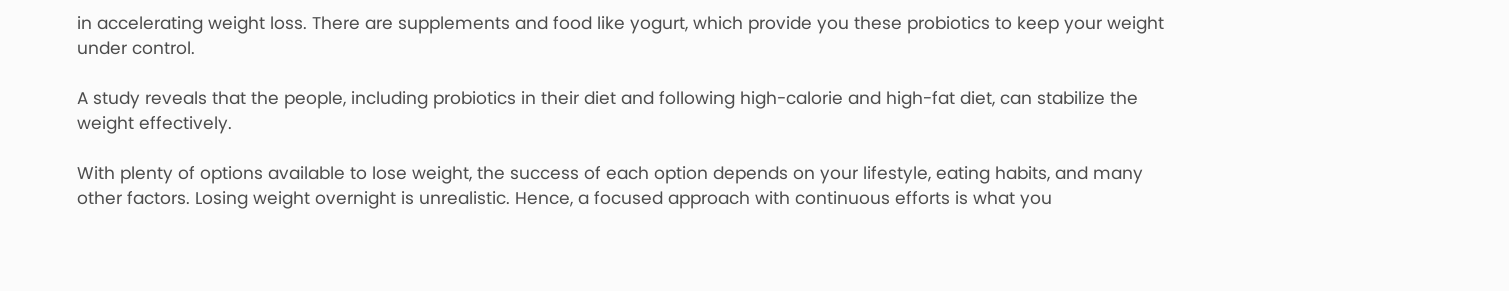in accelerating weight loss. There are supplements and food like yogurt, which provide you these probiotics to keep your weight under control.

A study reveals that the people, including probiotics in their diet and following high-calorie and high-fat diet, can stabilize the weight effectively.

With plenty of options available to lose weight, the success of each option depends on your lifestyle, eating habits, and many other factors. Losing weight overnight is unrealistic. Hence, a focused approach with continuous efforts is what you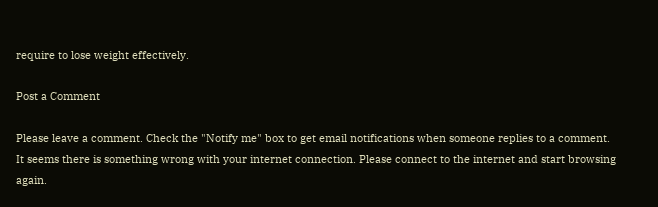require to lose weight effectively.

Post a Comment

Please leave a comment. Check the "Notify me" box to get email notifications when someone replies to a comment.
It seems there is something wrong with your internet connection. Please connect to the internet and start browsing again.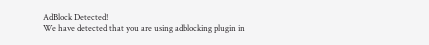AdBlock Detected!
We have detected that you are using adblocking plugin in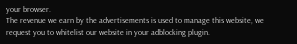your browser.
The revenue we earn by the advertisements is used to manage this website, we request you to whitelist our website in your adblocking plugin.